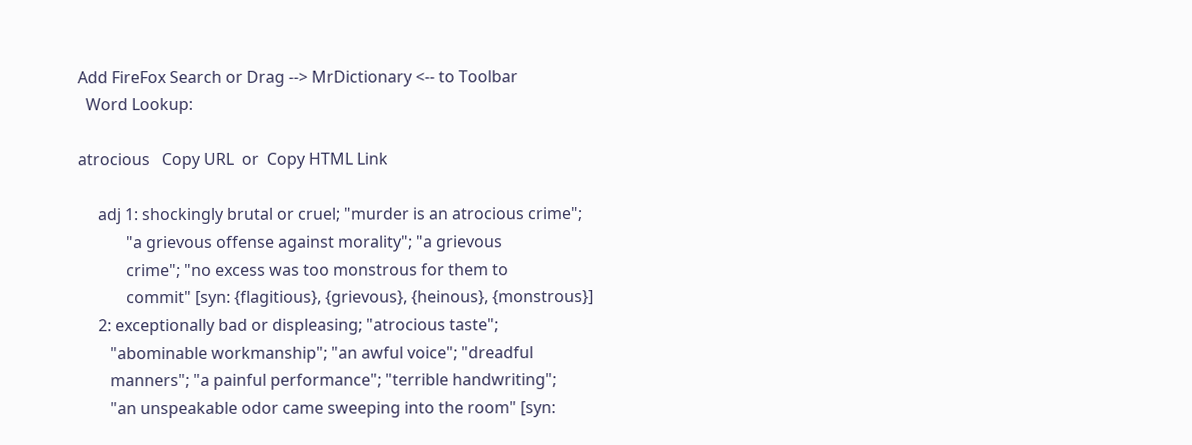Add FireFox Search or Drag --> MrDictionary <-- to Toolbar
  Word Lookup:

atrocious   Copy URL  or  Copy HTML Link

     adj 1: shockingly brutal or cruel; "murder is an atrocious crime";
            "a grievous offense against morality"; "a grievous
            crime"; "no excess was too monstrous for them to
            commit" [syn: {flagitious}, {grievous}, {heinous}, {monstrous}]
     2: exceptionally bad or displeasing; "atrocious taste";
        "abominable workmanship"; "an awful voice"; "dreadful
        manners"; "a painful performance"; "terrible handwriting";
        "an unspeakable odor came sweeping into the room" [syn: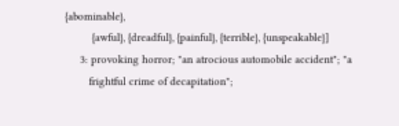{abominable},
         {awful}, {dreadful}, {painful}, {terrible}, {unspeakable}]
     3: provoking horror; "an atrocious automobile accident"; "a
        frightful crime of decapitation";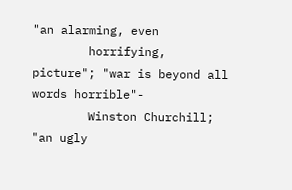"an alarming, even
        horrifying, picture"; "war is beyond all words horrible"-
        Winston Churchill; "an ugly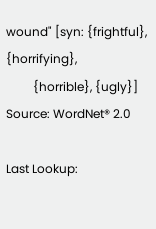wound" [syn: {frightful}, {horrifying},
         {horrible}, {ugly}]
Source: WordNet® 2.0

Last Lookup: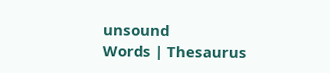unsound
Words | Thesaurus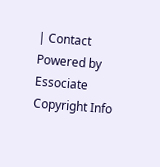| Contact
Powered by Essociate
Copyright Info